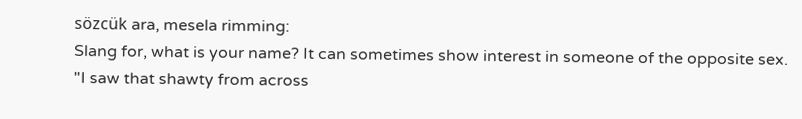sözcük ara, mesela rimming:
Slang for, what is your name? It can sometimes show interest in someone of the opposite sex.
"I saw that shawty from across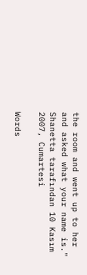the room and went up to her and asked what your name is."
Shanetta tarafından 10 Kasım 2007, Cumartesi

Words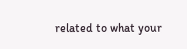related to what your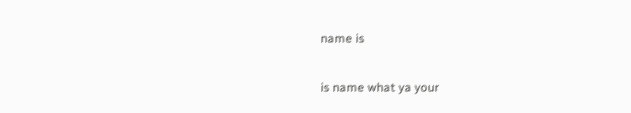name is

is name what ya your